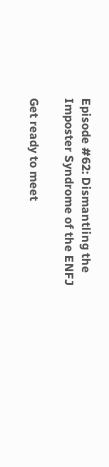Episode #62: Dismantling the Imposter Syndrome of the ENFJ

Get ready to meet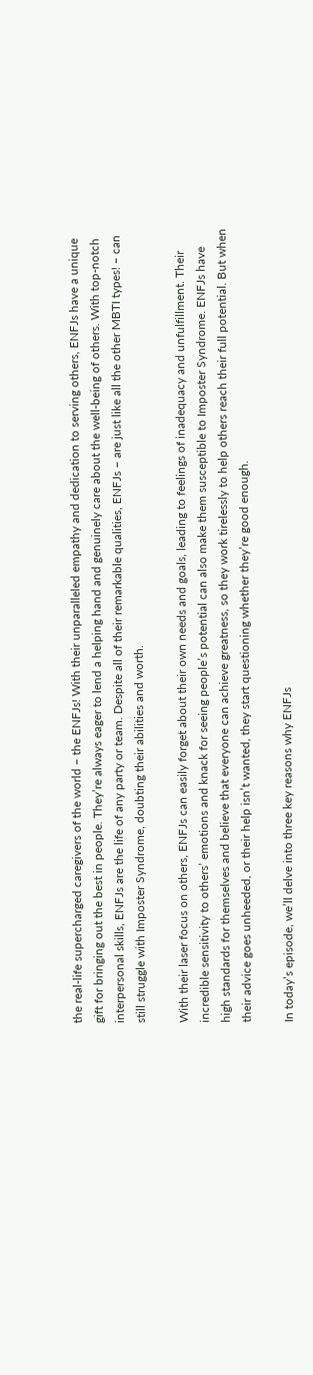the real-life supercharged caregivers of the world – the ENFJs! With their unparalleled empathy and dedication to serving others, ENFJs have a unique gift for bringing out the best in people. They’re always eager to lend a helping hand and genuinely care about the well-being of others. With top-notch interpersonal skills, ENFJs are the life of any party or team. Despite all of their remarkable qualities, ENFJs – are just like all the other MBTI types! – can still struggle with Imposter Syndrome, doubting their abilities and worth.

With their laser focus on others, ENFJs can easily forget about their own needs and goals, leading to feelings of inadequacy and unfulfillment. Their incredible sensitivity to others’ emotions and knack for seeing people’s potential can also make them susceptible to Imposter Syndrome. ENFJs have high standards for themselves and believe that everyone can achieve greatness, so they work tirelessly to help others reach their full potential. But when their advice goes unheeded, or their help isn’t wanted, they start questioning whether they’re good enough.

In today’s episode, we’ll delve into three key reasons why ENFJs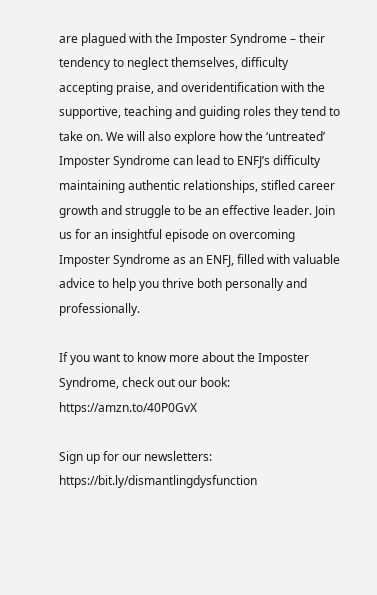are plagued with the Imposter Syndrome – their tendency to neglect themselves, difficulty accepting praise, and overidentification with the supportive, teaching and guiding roles they tend to take on. We will also explore how the ‘untreated’ Imposter Syndrome can lead to ENFJ’s difficulty maintaining authentic relationships, stifled career growth and struggle to be an effective leader. Join us for an insightful episode on overcoming Imposter Syndrome as an ENFJ, filled with valuable advice to help you thrive both personally and professionally.

If you want to know more about the Imposter Syndrome, check out our book: https://amzn.to/40P0GvX

Sign up for our newsletters: https://bit.ly/dismantlingdysfunction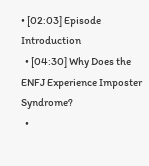• [02:03] Episode Introduction
  • [04:30] Why Does the ENFJ Experience Imposter Syndrome?
  •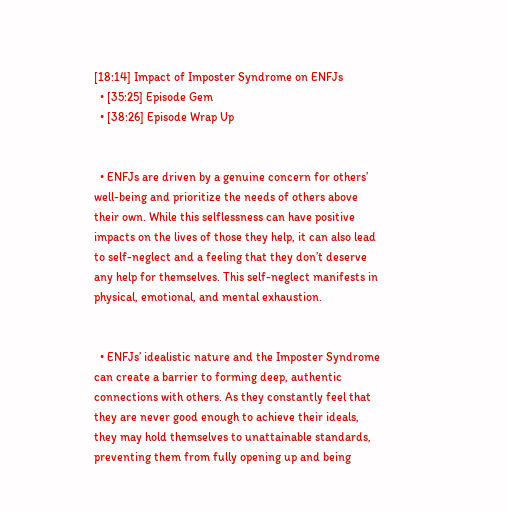[18:14] Impact of Imposter Syndrome on ENFJs
  • [35:25] Episode Gem
  • [38:26] Episode Wrap Up


  • ENFJs are driven by a genuine concern for others’ well-being and prioritize the needs of others above their own. While this selflessness can have positive impacts on the lives of those they help, it can also lead to self-neglect and a feeling that they don’t deserve any help for themselves. This self-neglect manifests in physical, emotional, and mental exhaustion.


  • ENFJs’ idealistic nature and the Imposter Syndrome can create a barrier to forming deep, authentic connections with others. As they constantly feel that they are never good enough to achieve their ideals, they may hold themselves to unattainable standards, preventing them from fully opening up and being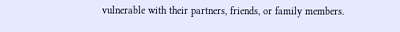vulnerable with their partners, friends, or family members.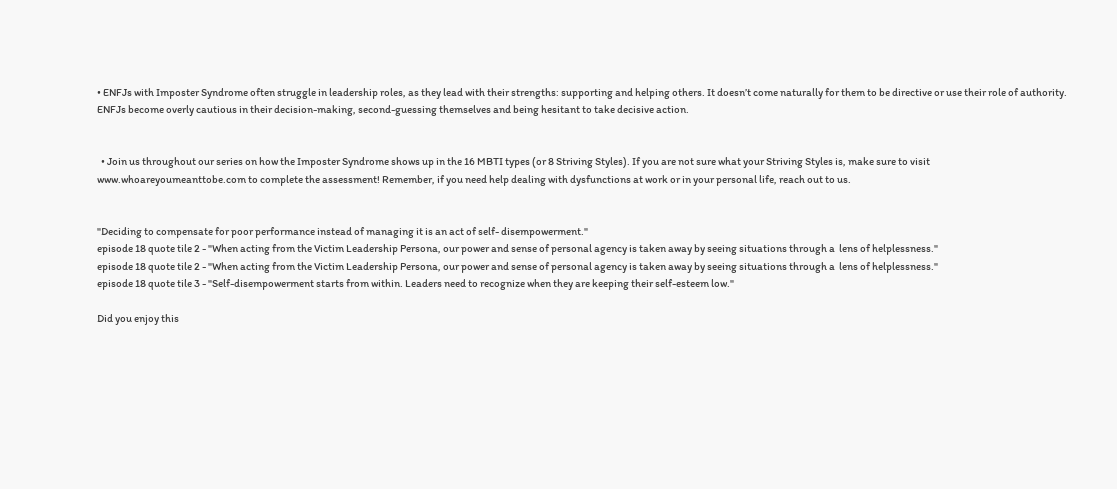• ENFJs with Imposter Syndrome often struggle in leadership roles, as they lead with their strengths: supporting and helping others. It doesn’t come naturally for them to be directive or use their role of authority. ENFJs become overly cautious in their decision-making, second-guessing themselves and being hesitant to take decisive action.


  • Join us throughout our series on how the Imposter Syndrome shows up in the 16 MBTI types (or 8 Striving Styles). If you are not sure what your Striving Styles is, make sure to visit www.whoareyoumeanttobe.com to complete the assessment! Remember, if you need help dealing with dysfunctions at work or in your personal life, reach out to us.


"Deciding to compensate for poor performance instead of managing it is an act of self- disempowerment."
episode 18 quote tile 2 - "When acting from the Victim Leadership Persona, our power and sense of personal agency is taken away by seeing situations through a  lens of helplessness."
episode 18 quote tile 2 - "When acting from the Victim Leadership Persona, our power and sense of personal agency is taken away by seeing situations through a  lens of helplessness."
episode 18 quote tile 3 - "Self-disempowerment starts from within. Leaders need to recognize when they are keeping their self-esteem low."

Did you enjoy this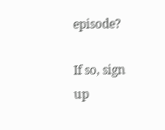episode?

If so, sign up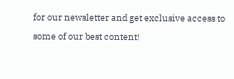for our newsletter and get exclusive access to some of our best content!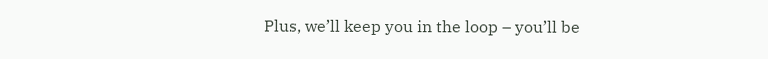Plus, we’ll keep you in the loop – you’ll be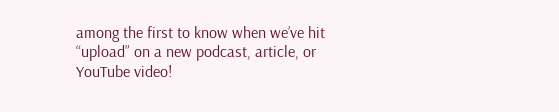among the first to know when we’ve hit “upload” on a new podcast, article, or YouTube video!